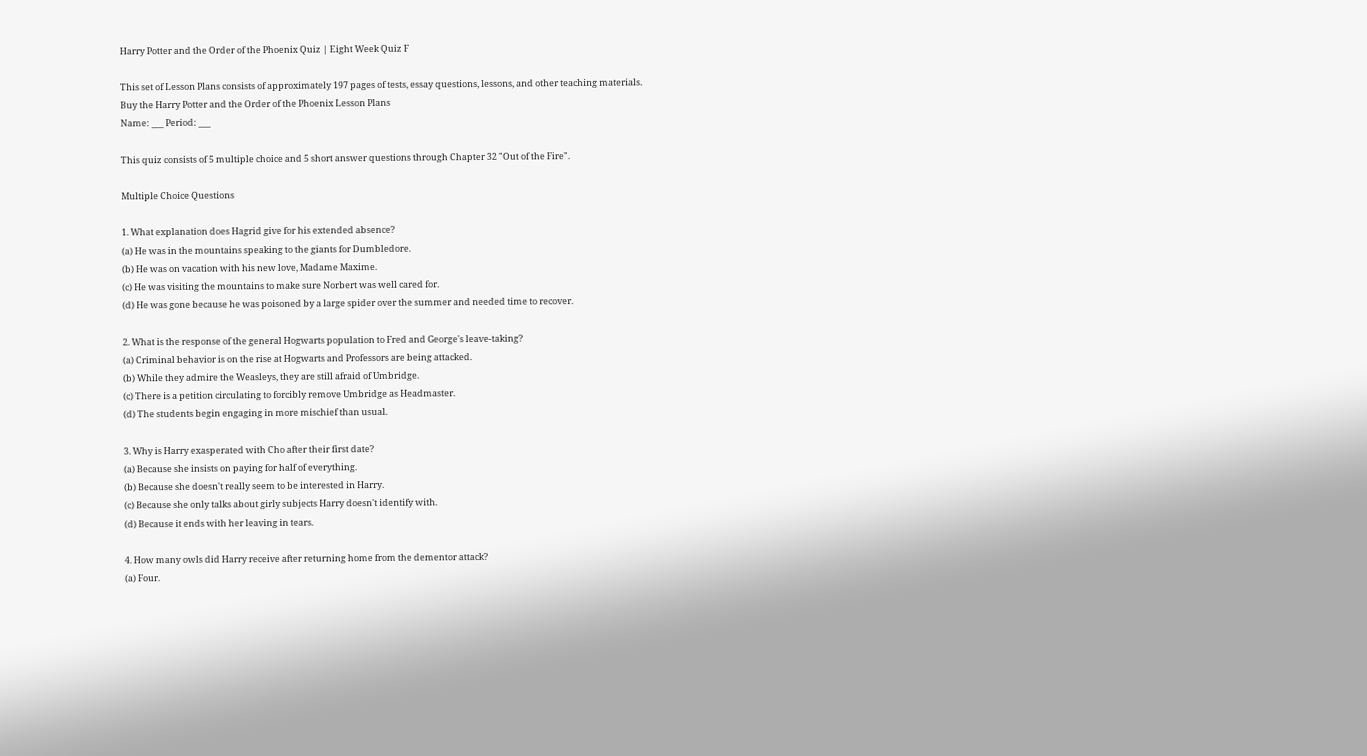Harry Potter and the Order of the Phoenix Quiz | Eight Week Quiz F

This set of Lesson Plans consists of approximately 197 pages of tests, essay questions, lessons, and other teaching materials.
Buy the Harry Potter and the Order of the Phoenix Lesson Plans
Name: ___ Period: ___

This quiz consists of 5 multiple choice and 5 short answer questions through Chapter 32 "Out of the Fire".

Multiple Choice Questions

1. What explanation does Hagrid give for his extended absence?
(a) He was in the mountains speaking to the giants for Dumbledore.
(b) He was on vacation with his new love, Madame Maxime.
(c) He was visiting the mountains to make sure Norbert was well cared for.
(d) He was gone because he was poisoned by a large spider over the summer and needed time to recover.

2. What is the response of the general Hogwarts population to Fred and George's leave-taking?
(a) Criminal behavior is on the rise at Hogwarts and Professors are being attacked.
(b) While they admire the Weasleys, they are still afraid of Umbridge.
(c) There is a petition circulating to forcibly remove Umbridge as Headmaster.
(d) The students begin engaging in more mischief than usual.

3. Why is Harry exasperated with Cho after their first date?
(a) Because she insists on paying for half of everything.
(b) Because she doesn't really seem to be interested in Harry.
(c) Because she only talks about girly subjects Harry doesn't identify with.
(d) Because it ends with her leaving in tears.

4. How many owls did Harry receive after returning home from the dementor attack?
(a) Four.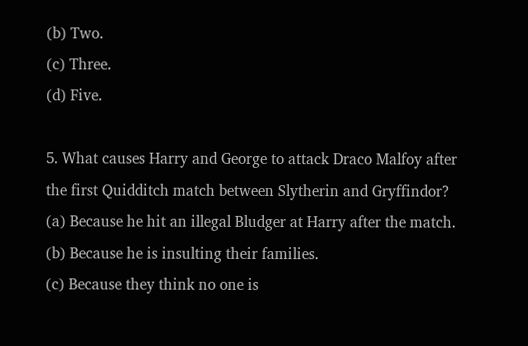(b) Two.
(c) Three.
(d) Five.

5. What causes Harry and George to attack Draco Malfoy after the first Quidditch match between Slytherin and Gryffindor?
(a) Because he hit an illegal Bludger at Harry after the match.
(b) Because he is insulting their families.
(c) Because they think no one is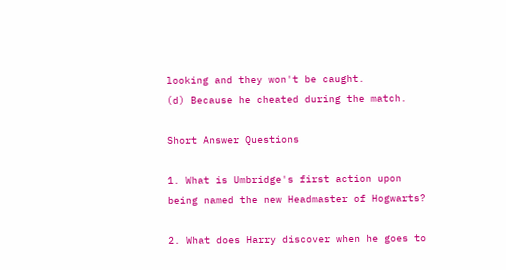looking and they won't be caught.
(d) Because he cheated during the match.

Short Answer Questions

1. What is Umbridge's first action upon being named the new Headmaster of Hogwarts?

2. What does Harry discover when he goes to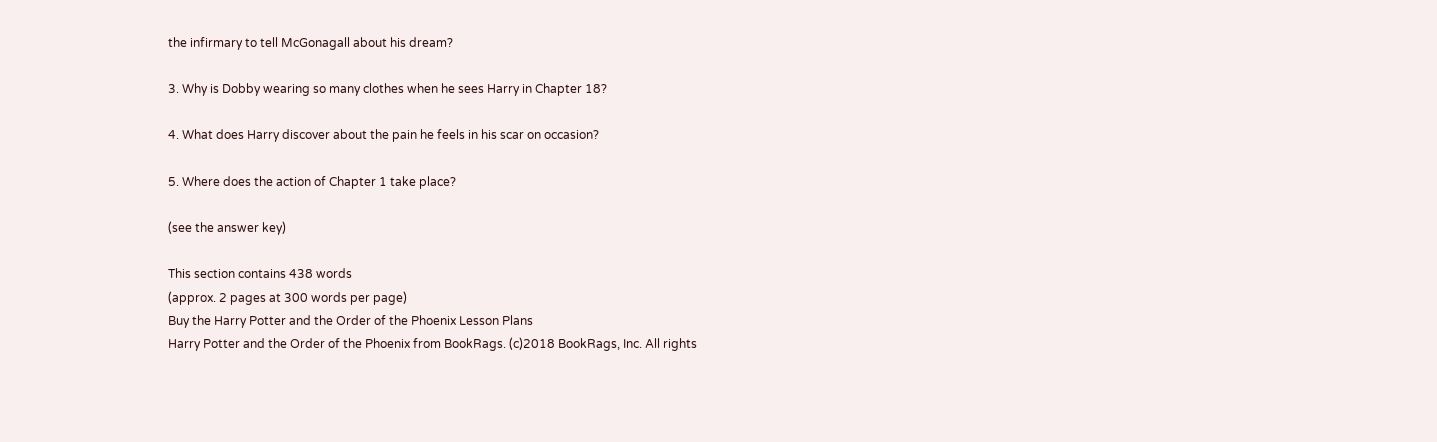the infirmary to tell McGonagall about his dream?

3. Why is Dobby wearing so many clothes when he sees Harry in Chapter 18?

4. What does Harry discover about the pain he feels in his scar on occasion?

5. Where does the action of Chapter 1 take place?

(see the answer key)

This section contains 438 words
(approx. 2 pages at 300 words per page)
Buy the Harry Potter and the Order of the Phoenix Lesson Plans
Harry Potter and the Order of the Phoenix from BookRags. (c)2018 BookRags, Inc. All rights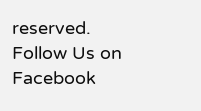reserved.
Follow Us on Facebook